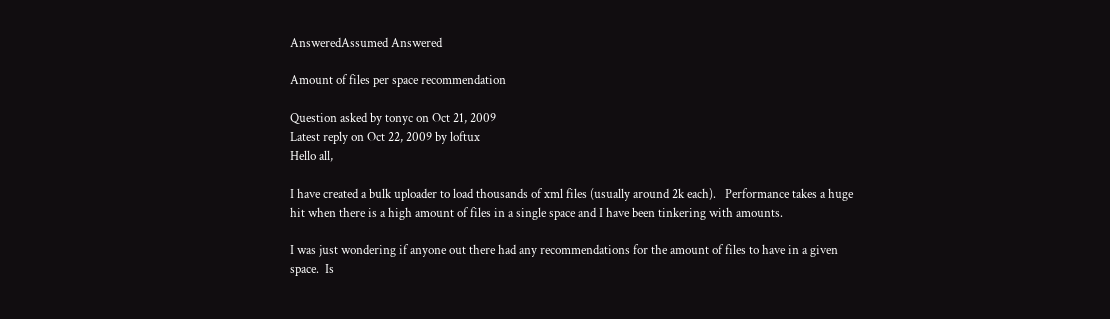AnsweredAssumed Answered

Amount of files per space recommendation

Question asked by tonyc on Oct 21, 2009
Latest reply on Oct 22, 2009 by loftux
Hello all,

I have created a bulk uploader to load thousands of xml files (usually around 2k each).   Performance takes a huge hit when there is a high amount of files in a single space and I have been tinkering with amounts.

I was just wondering if anyone out there had any recommendations for the amount of files to have in a given space.  Is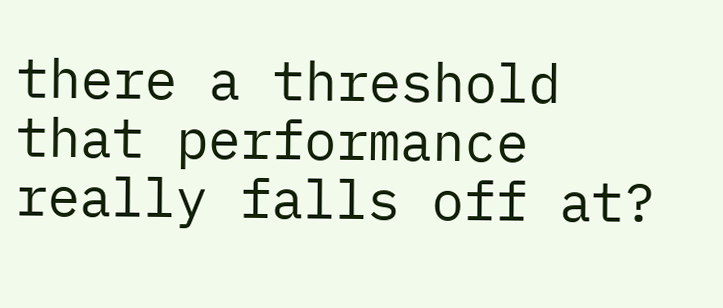there a threshold that performance really falls off at?